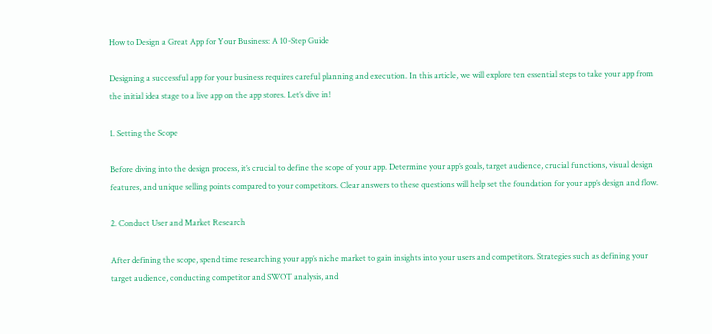How to Design a Great App for Your Business: A 10-Step Guide

Designing a successful app for your business requires careful planning and execution. In this article, we will explore ten essential steps to take your app from the initial idea stage to a live app on the app stores. Let’s dive in!

1. Setting the Scope

Before diving into the design process, it’s crucial to define the scope of your app. Determine your app’s goals, target audience, crucial functions, visual design features, and unique selling points compared to your competitors. Clear answers to these questions will help set the foundation for your app’s design and flow.

2. Conduct User and Market Research

After defining the scope, spend time researching your app’s niche market to gain insights into your users and competitors. Strategies such as defining your target audience, conducting competitor and SWOT analysis, and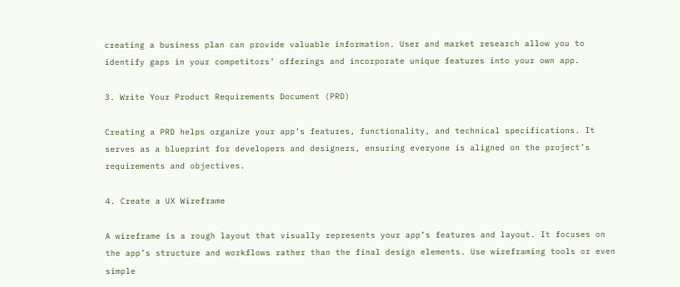creating a business plan can provide valuable information. User and market research allow you to identify gaps in your competitors’ offerings and incorporate unique features into your own app.

3. Write Your Product Requirements Document (PRD)

Creating a PRD helps organize your app’s features, functionality, and technical specifications. It serves as a blueprint for developers and designers, ensuring everyone is aligned on the project’s requirements and objectives.

4. Create a UX Wireframe

A wireframe is a rough layout that visually represents your app’s features and layout. It focuses on the app’s structure and workflows rather than the final design elements. Use wireframing tools or even simple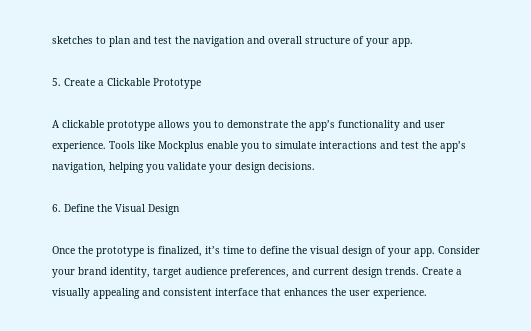sketches to plan and test the navigation and overall structure of your app.

5. Create a Clickable Prototype

A clickable prototype allows you to demonstrate the app’s functionality and user experience. Tools like Mockplus enable you to simulate interactions and test the app’s navigation, helping you validate your design decisions.

6. Define the Visual Design

Once the prototype is finalized, it’s time to define the visual design of your app. Consider your brand identity, target audience preferences, and current design trends. Create a visually appealing and consistent interface that enhances the user experience.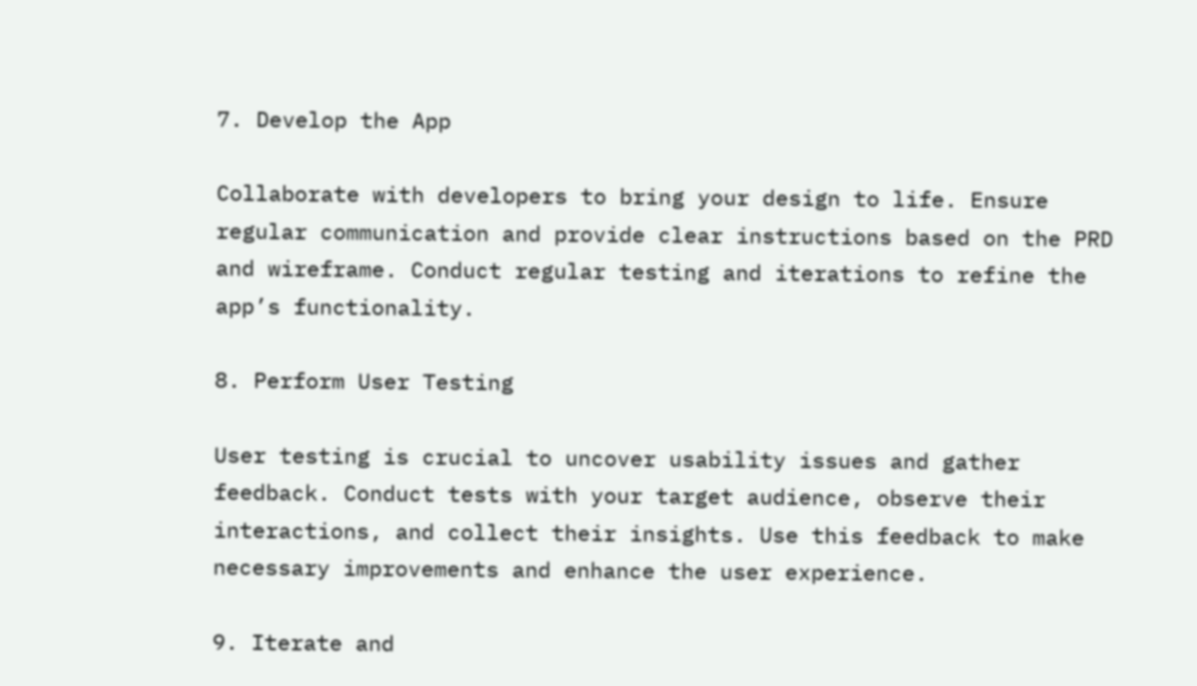7. Develop the App

Collaborate with developers to bring your design to life. Ensure regular communication and provide clear instructions based on the PRD and wireframe. Conduct regular testing and iterations to refine the app’s functionality.

8. Perform User Testing

User testing is crucial to uncover usability issues and gather feedback. Conduct tests with your target audience, observe their interactions, and collect their insights. Use this feedback to make necessary improvements and enhance the user experience.

9. Iterate and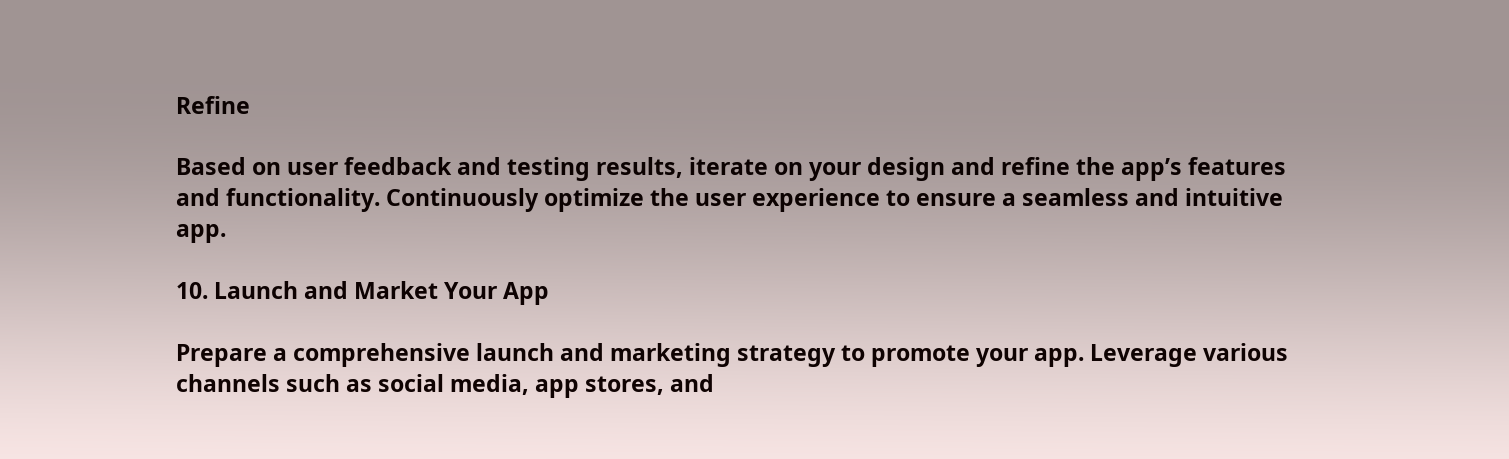Refine

Based on user feedback and testing results, iterate on your design and refine the app’s features and functionality. Continuously optimize the user experience to ensure a seamless and intuitive app.

10. Launch and Market Your App

Prepare a comprehensive launch and marketing strategy to promote your app. Leverage various channels such as social media, app stores, and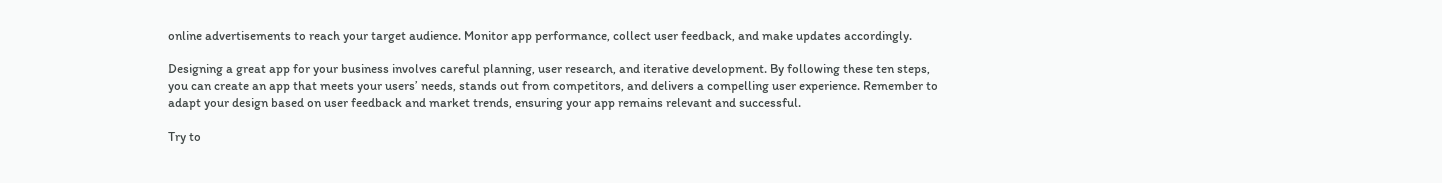online advertisements to reach your target audience. Monitor app performance, collect user feedback, and make updates accordingly.

Designing a great app for your business involves careful planning, user research, and iterative development. By following these ten steps, you can create an app that meets your users’ needs, stands out from competitors, and delivers a compelling user experience. Remember to adapt your design based on user feedback and market trends, ensuring your app remains relevant and successful.

Try to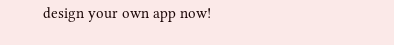design your own app now!